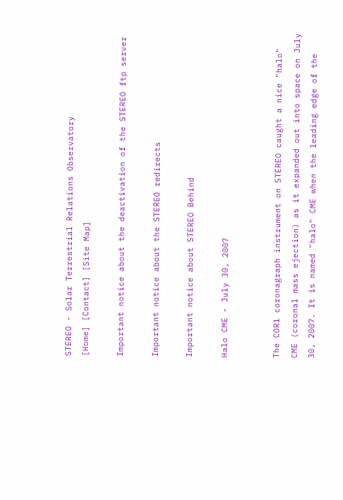STEREO - Solar Terrestrial Relations Observatory
[Home] [Contact] [Site Map]

Important notice about the deactivation of the STEREO ftp server

Important notice about the STEREO redirects

Important notice about STEREO Behind

Halo CME - July 30, 2007


The COR1 coronagraph instrument on STEREO caught a nice "halo" CME (coronal mass ejection) as it expanded out into space on July 30, 2007. It is named "halo" CME when the leading edge of the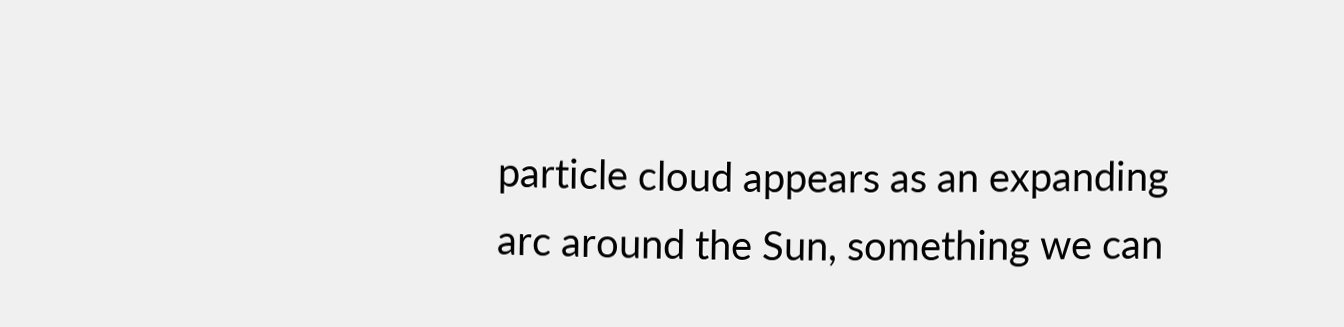particle cloud appears as an expanding arc around the Sun, something we can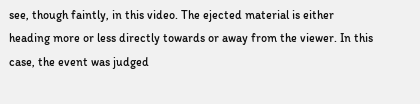see, though faintly, in this video. The ejected material is either heading more or less directly towards or away from the viewer. In this case, the event was judged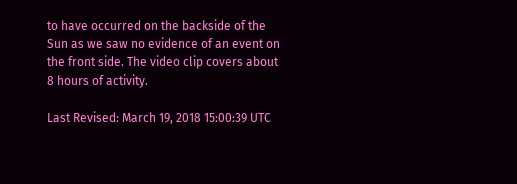to have occurred on the backside of the Sun as we saw no evidence of an event on the front side. The video clip covers about 8 hours of activity.

Last Revised: March 19, 2018 15:00:39 UTC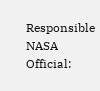Responsible NASA Official: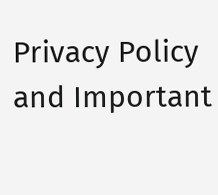Privacy Policy and Important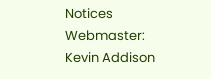Notices
Webmaster: Kevin Addison